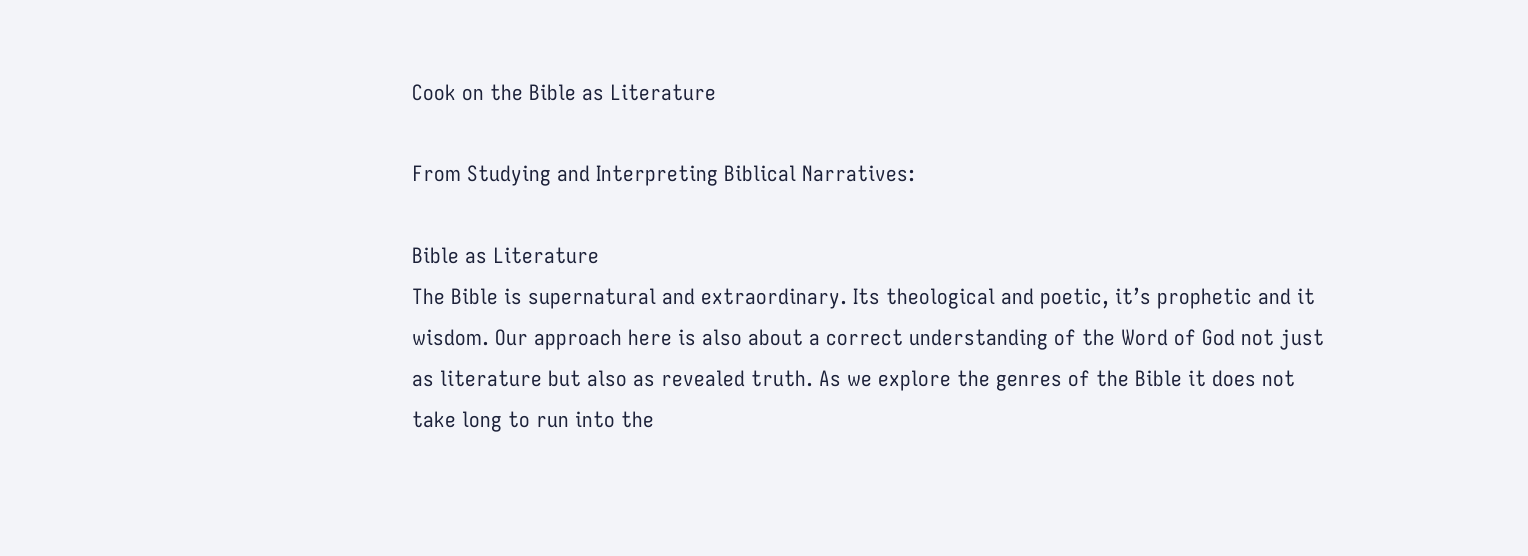Cook on the Bible as Literature

From Studying and Interpreting Biblical Narratives:

Bible as Literature
The Bible is supernatural and extraordinary. Its theological and poetic, it’s prophetic and it wisdom. Our approach here is also about a correct understanding of the Word of God not just as literature but also as revealed truth. As we explore the genres of the Bible it does not take long to run into the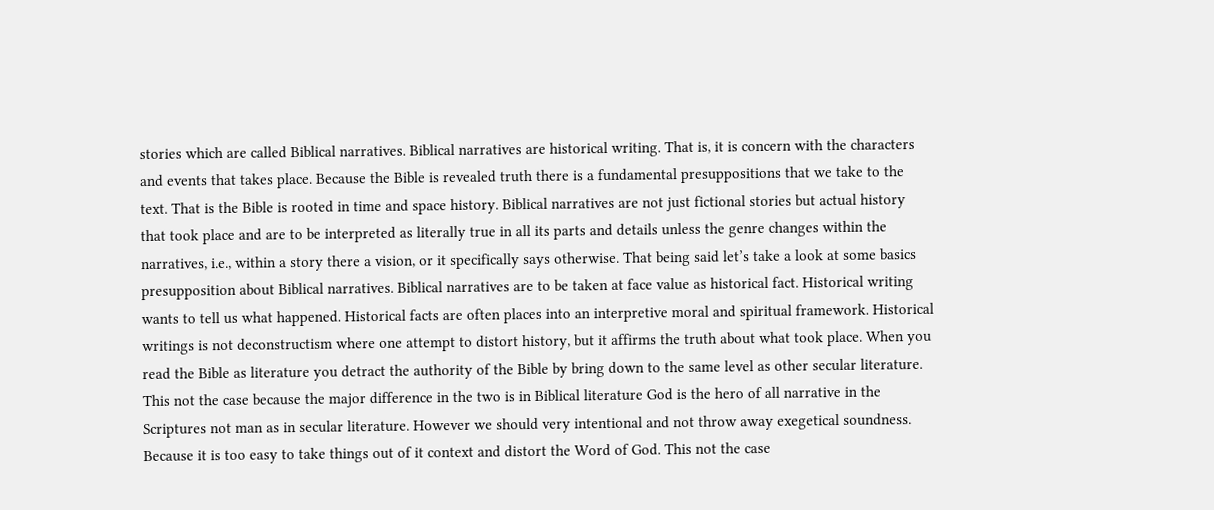stories which are called Biblical narratives. Biblical narratives are historical writing. That is, it is concern with the characters and events that takes place. Because the Bible is revealed truth there is a fundamental presuppositions that we take to the text. That is the Bible is rooted in time and space history. Biblical narratives are not just fictional stories but actual history that took place and are to be interpreted as literally true in all its parts and details unless the genre changes within the narratives, i.e., within a story there a vision, or it specifically says otherwise. That being said let’s take a look at some basics presupposition about Biblical narratives. Biblical narratives are to be taken at face value as historical fact. Historical writing wants to tell us what happened. Historical facts are often places into an interpretive moral and spiritual framework. Historical writings is not deconstructism where one attempt to distort history, but it affirms the truth about what took place. When you read the Bible as literature you detract the authority of the Bible by bring down to the same level as other secular literature. This not the case because the major difference in the two is in Biblical literature God is the hero of all narrative in the Scriptures not man as in secular literature. However we should very intentional and not throw away exegetical soundness. Because it is too easy to take things out of it context and distort the Word of God. This not the case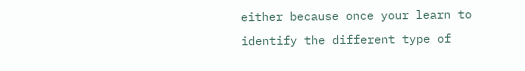either because once your learn to identify the different type of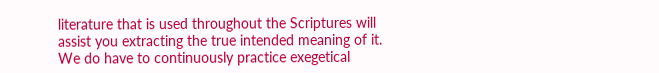literature that is used throughout the Scriptures will assist you extracting the true intended meaning of it. We do have to continuously practice exegetical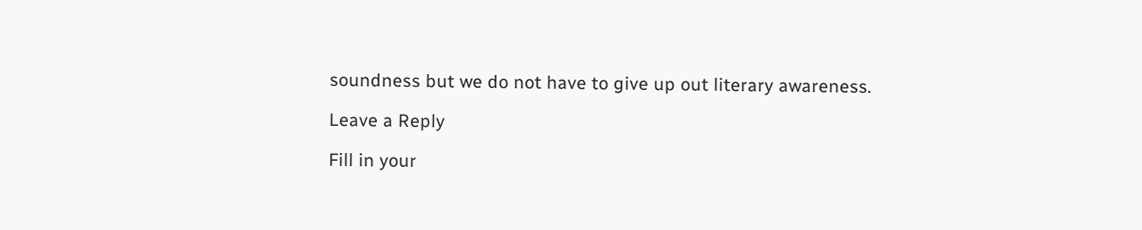soundness but we do not have to give up out literary awareness.

Leave a Reply

Fill in your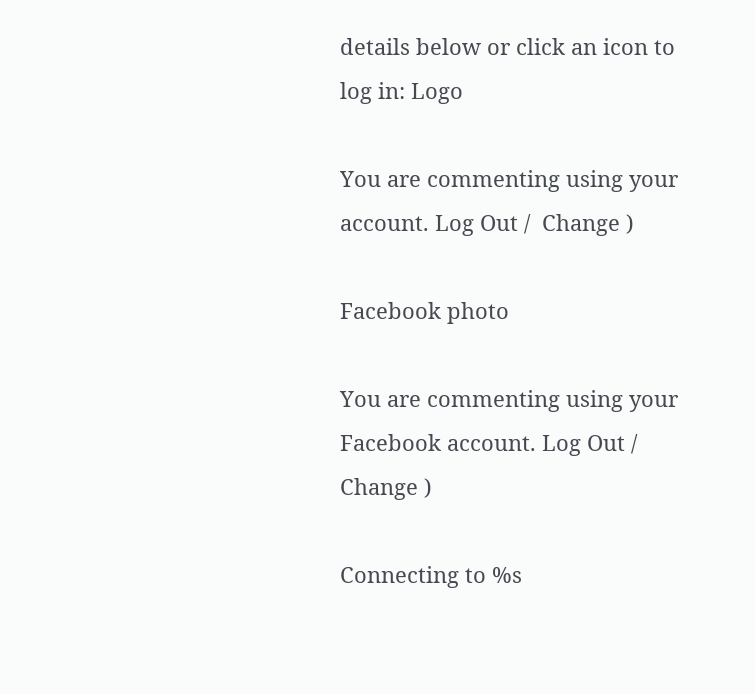details below or click an icon to log in: Logo

You are commenting using your account. Log Out /  Change )

Facebook photo

You are commenting using your Facebook account. Log Out /  Change )

Connecting to %s